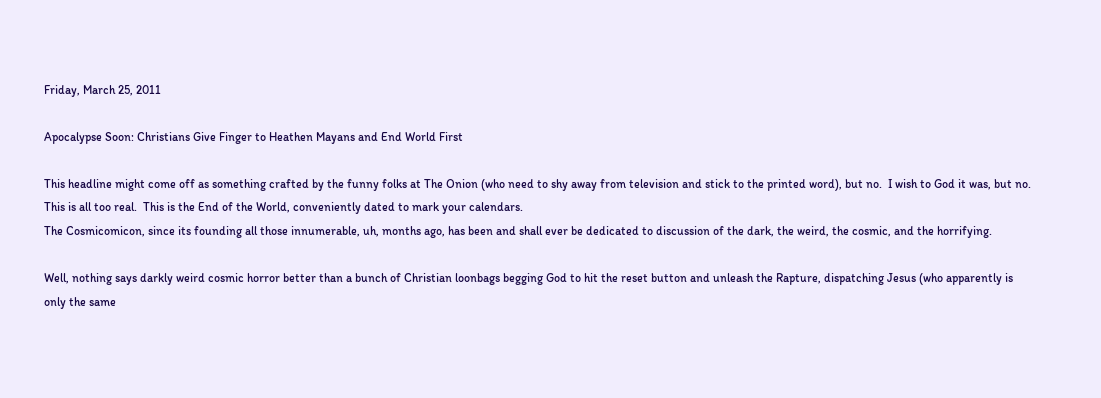Friday, March 25, 2011

Apocalypse Soon: Christians Give Finger to Heathen Mayans and End World First

This headline might come off as something crafted by the funny folks at The Onion (who need to shy away from television and stick to the printed word), but no.  I wish to God it was, but no.  This is all too real.  This is the End of the World, conveniently dated to mark your calendars.
The Cosmicomicon, since its founding all those innumerable, uh, months ago, has been and shall ever be dedicated to discussion of the dark, the weird, the cosmic, and the horrifying.

Well, nothing says darkly weird cosmic horror better than a bunch of Christian loonbags begging God to hit the reset button and unleash the Rapture, dispatching Jesus (who apparently is only the same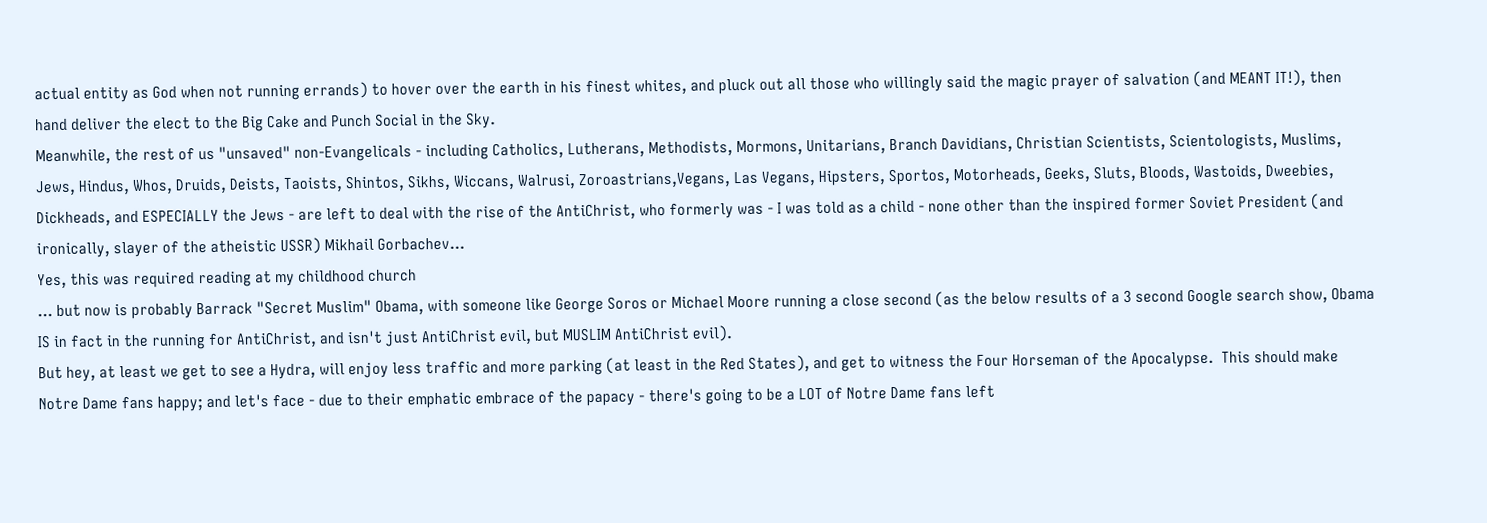actual entity as God when not running errands) to hover over the earth in his finest whites, and pluck out all those who willingly said the magic prayer of salvation (and MEANT IT!), then hand deliver the elect to the Big Cake and Punch Social in the Sky.
Meanwhile, the rest of us "unsaved" non-Evangelicals - including Catholics, Lutherans, Methodists, Mormons, Unitarians, Branch Davidians, Christian Scientists, Scientologists, Muslims, Jews, Hindus, Whos, Druids, Deists, Taoists, Shintos, Sikhs, Wiccans, Walrusi, Zoroastrians,Vegans, Las Vegans, Hipsters, Sportos, Motorheads, Geeks, Sluts, Bloods, Wastoids, Dweebies, Dickheads, and ESPECIALLY the Jews - are left to deal with the rise of the AntiChrist, who formerly was - I was told as a child - none other than the inspired former Soviet President (and ironically, slayer of the atheistic USSR) Mikhail Gorbachev...
Yes, this was required reading at my childhood church
... but now is probably Barrack "Secret Muslim" Obama, with someone like George Soros or Michael Moore running a close second (as the below results of a 3 second Google search show, Obama IS in fact in the running for AntiChrist, and isn't just AntiChrist evil, but MUSLIM AntiChrist evil).
But hey, at least we get to see a Hydra, will enjoy less traffic and more parking (at least in the Red States), and get to witness the Four Horseman of the Apocalypse.  This should make Notre Dame fans happy; and let's face - due to their emphatic embrace of the papacy - there's going to be a LOT of Notre Dame fans left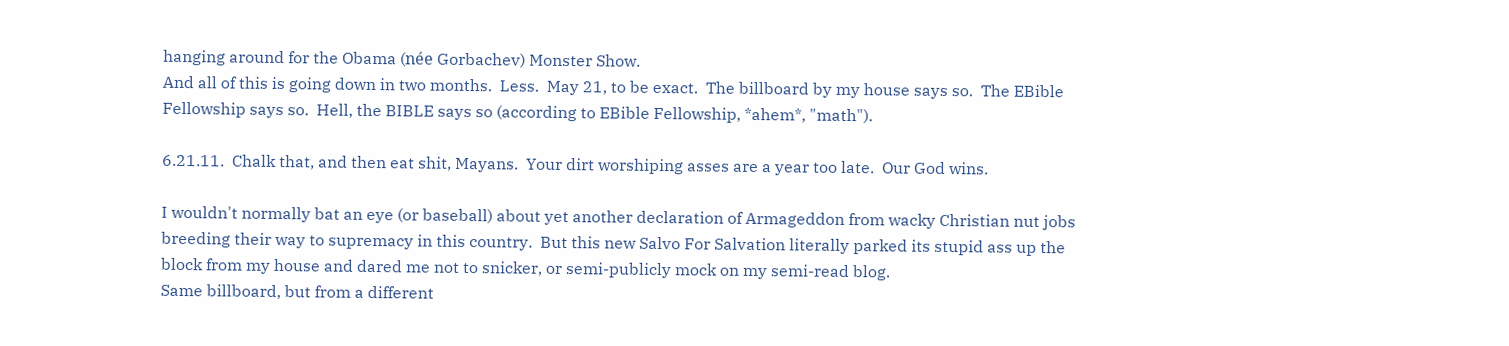hanging around for the Obama (née Gorbachev) Monster Show.
And all of this is going down in two months.  Less.  May 21, to be exact.  The billboard by my house says so.  The EBible Fellowship says so.  Hell, the BIBLE says so (according to EBible Fellowship, *ahem*, "math").

6.21.11.  Chalk that, and then eat shit, Mayans.  Your dirt worshiping asses are a year too late.  Our God wins.

I wouldn't normally bat an eye (or baseball) about yet another declaration of Armageddon from wacky Christian nut jobs breeding their way to supremacy in this country.  But this new Salvo For Salvation literally parked its stupid ass up the block from my house and dared me not to snicker, or semi-publicly mock on my semi-read blog.
Same billboard, but from a different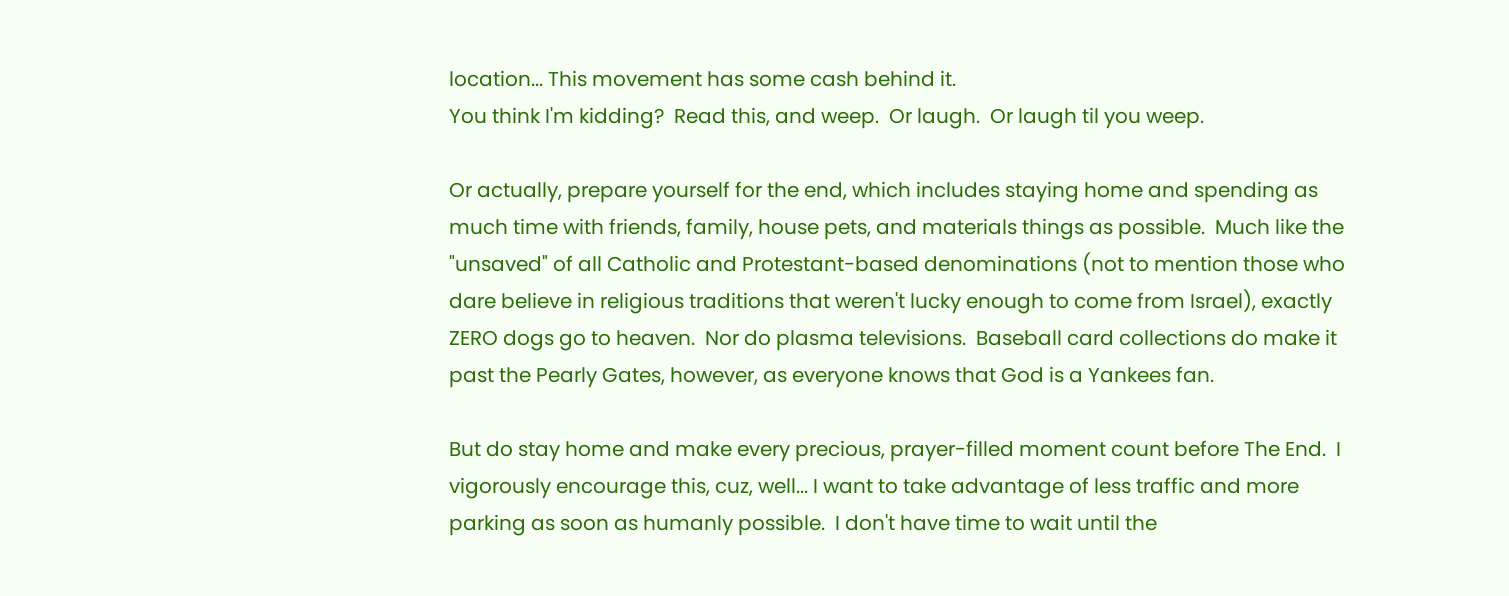location... This movement has some cash behind it.
You think I'm kidding?  Read this, and weep.  Or laugh.  Or laugh til you weep.

Or actually, prepare yourself for the end, which includes staying home and spending as much time with friends, family, house pets, and materials things as possible.  Much like the "unsaved" of all Catholic and Protestant-based denominations (not to mention those who dare believe in religious traditions that weren't lucky enough to come from Israel), exactly ZERO dogs go to heaven.  Nor do plasma televisions.  Baseball card collections do make it past the Pearly Gates, however, as everyone knows that God is a Yankees fan.

But do stay home and make every precious, prayer-filled moment count before The End.  I vigorously encourage this, cuz, well... I want to take advantage of less traffic and more parking as soon as humanly possible.  I don't have time to wait until the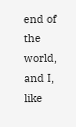end of the world, and I, like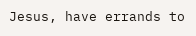Jesus, have errands to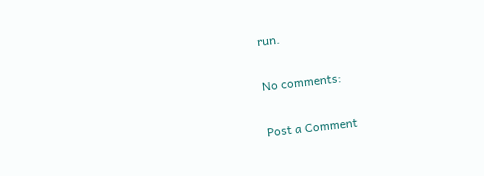run.

No comments:

Post a Comment